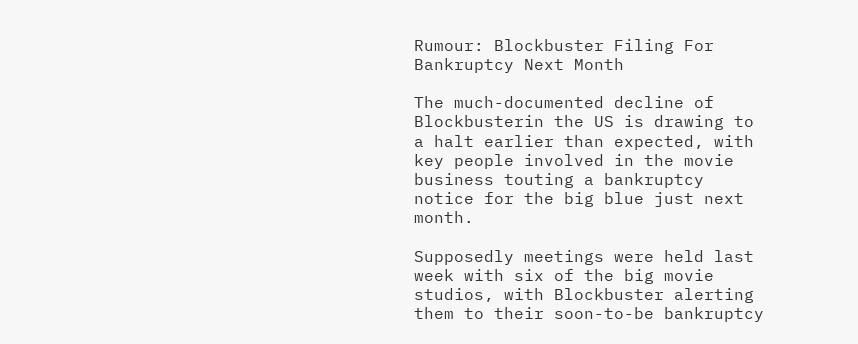Rumour: Blockbuster Filing For Bankruptcy Next Month

The much-documented decline of Blockbusterin the US is drawing to a halt earlier than expected, with key people involved in the movie business touting a bankruptcy notice for the big blue just next month.

Supposedly meetings were held last week with six of the big movie studios, with Blockbuster alerting them to their soon-to-be bankruptcy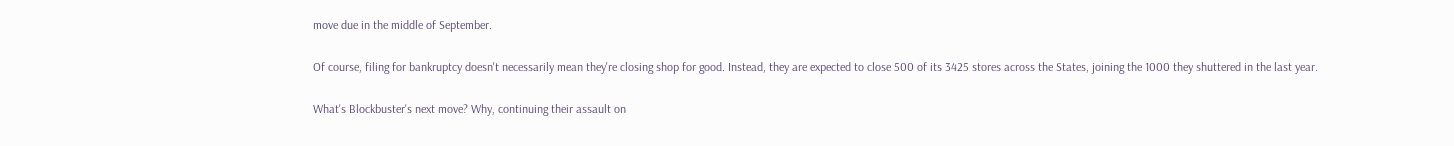move due in the middle of September.

Of course, filing for bankruptcy doesn't necessarily mean they're closing shop for good. Instead, they are expected to close 500 of its 3425 stores across the States, joining the 1000 they shuttered in the last year.

What's Blockbuster's next move? Why, continuing their assault on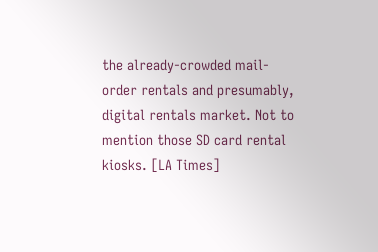the already-crowded mail-order rentals and presumably, digital rentals market. Not to mention those SD card rental kiosks. [LA Times]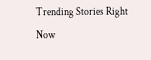Trending Stories Right Now